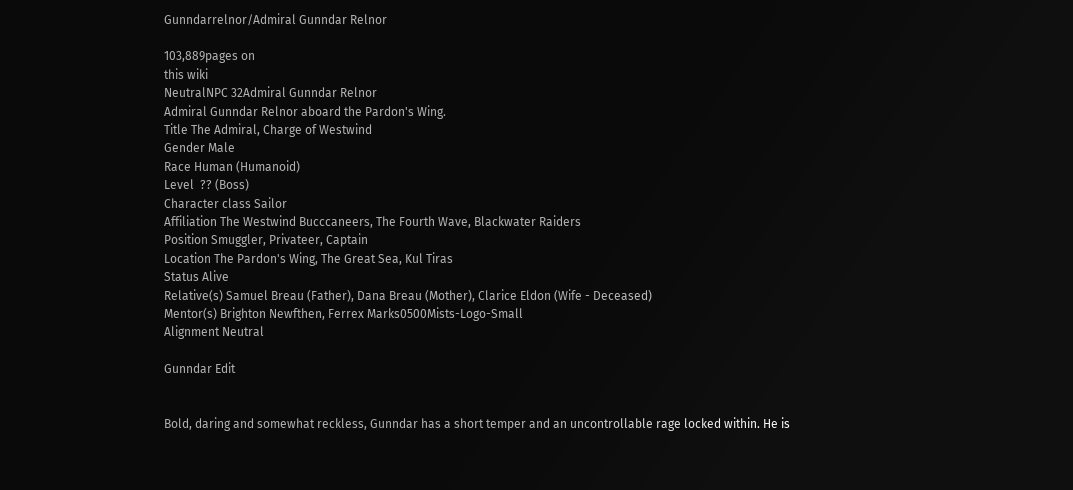Gunndarrelnor/Admiral Gunndar Relnor

103,889pages on
this wiki
NeutralNPC 32Admiral Gunndar Relnor
Admiral Gunndar Relnor aboard the Pardon's Wing.
Title The Admiral, Charge of Westwind
Gender Male
Race Human (Humanoid)
Level  ?? (Boss)
Character class Sailor
Affiliation The Westwind Bucccaneers, The Fourth Wave, Blackwater Raiders
Position Smuggler, Privateer, Captain
Location The Pardon's Wing, The Great Sea, Kul Tiras
Status Alive
Relative(s) Samuel Breau (Father), Dana Breau (Mother), Clarice Eldon (Wife - Deceased)
Mentor(s) Brighton Newfthen, Ferrex Marks0500Mists-Logo-Small
Alignment Neutral

Gunndar Edit


Bold, daring and somewhat reckless, Gunndar has a short temper and an uncontrollable rage locked within. He is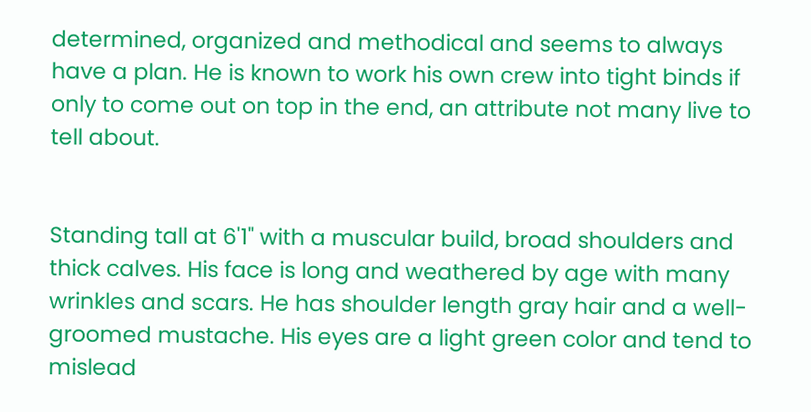determined, organized and methodical and seems to always have a plan. He is known to work his own crew into tight binds if only to come out on top in the end, an attribute not many live to tell about.


Standing tall at 6'1" with a muscular build, broad shoulders and thick calves. His face is long and weathered by age with many wrinkles and scars. He has shoulder length gray hair and a well-groomed mustache. His eyes are a light green color and tend to mislead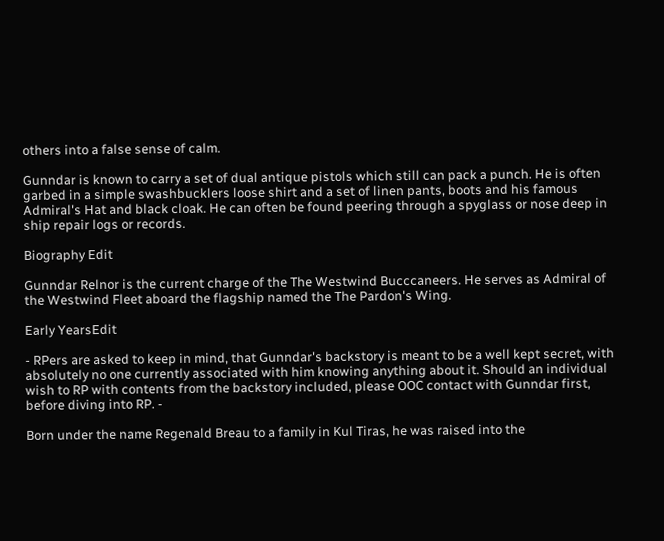others into a false sense of calm.

Gunndar is known to carry a set of dual antique pistols which still can pack a punch. He is often garbed in a simple swashbucklers loose shirt and a set of linen pants, boots and his famous Admiral's Hat and black cloak. He can often be found peering through a spyglass or nose deep in ship repair logs or records.

Biography Edit

Gunndar Relnor is the current charge of the The Westwind Bucccaneers. He serves as Admiral of the Westwind Fleet aboard the flagship named the The Pardon's Wing.

Early YearsEdit

- RPers are asked to keep in mind, that Gunndar's backstory is meant to be a well kept secret, with absolutely no one currently associated with him knowing anything about it. Should an individual wish to RP with contents from the backstory included, please OOC contact with Gunndar first, before diving into RP. -

Born under the name Regenald Breau to a family in Kul Tiras, he was raised into the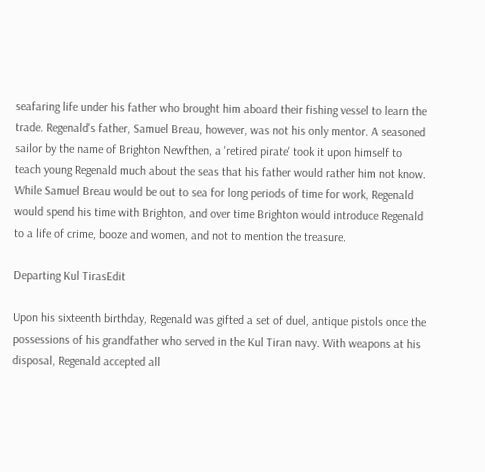seafaring life under his father who brought him aboard their fishing vessel to learn the trade. Regenald's father, Samuel Breau, however, was not his only mentor. A seasoned sailor by the name of Brighton Newfthen, a 'retired pirate' took it upon himself to teach young Regenald much about the seas that his father would rather him not know. While Samuel Breau would be out to sea for long periods of time for work, Regenald would spend his time with Brighton, and over time Brighton would introduce Regenald to a life of crime, booze and women, and not to mention the treasure.

Departing Kul TirasEdit

Upon his sixteenth birthday, Regenald was gifted a set of duel, antique pistols once the possessions of his grandfather who served in the Kul Tiran navy. With weapons at his disposal, Regenald accepted all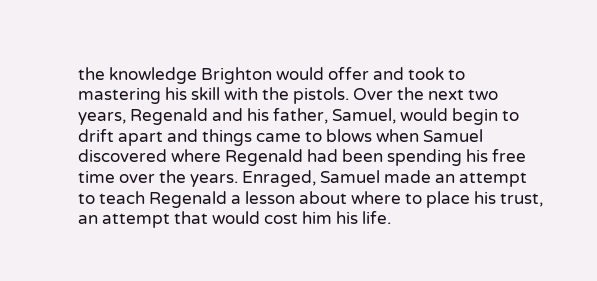the knowledge Brighton would offer and took to mastering his skill with the pistols. Over the next two years, Regenald and his father, Samuel, would begin to drift apart and things came to blows when Samuel discovered where Regenald had been spending his free time over the years. Enraged, Samuel made an attempt to teach Regenald a lesson about where to place his trust, an attempt that would cost him his life.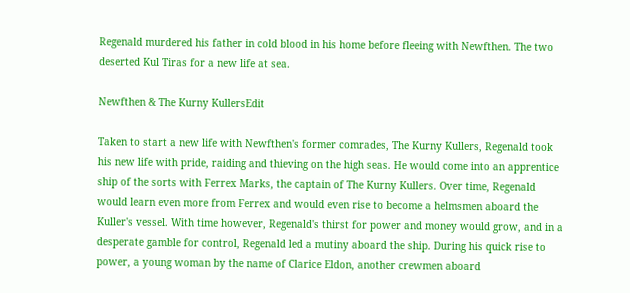Regenald murdered his father in cold blood in his home before fleeing with Newfthen. The two deserted Kul Tiras for a new life at sea.

Newfthen & The Kurny KullersEdit

Taken to start a new life with Newfthen's former comrades, The Kurny Kullers, Regenald took his new life with pride, raiding and thieving on the high seas. He would come into an apprentice ship of the sorts with Ferrex Marks, the captain of The Kurny Kullers. Over time, Regenald would learn even more from Ferrex and would even rise to become a helmsmen aboard the Kuller's vessel. With time however, Regenald's thirst for power and money would grow, and in a desperate gamble for control, Regenald led a mutiny aboard the ship. During his quick rise to power, a young woman by the name of Clarice Eldon, another crewmen aboard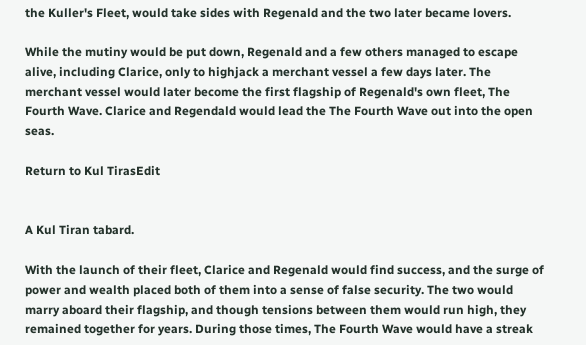the Kuller's Fleet, would take sides with Regenald and the two later became lovers.

While the mutiny would be put down, Regenald and a few others managed to escape alive, including Clarice, only to highjack a merchant vessel a few days later. The merchant vessel would later become the first flagship of Regenald's own fleet, The Fourth Wave. Clarice and Regendald would lead the The Fourth Wave out into the open seas.

Return to Kul TirasEdit


A Kul Tiran tabard.

With the launch of their fleet, Clarice and Regenald would find success, and the surge of power and wealth placed both of them into a sense of false security. The two would marry aboard their flagship, and though tensions between them would run high, they remained together for years. During those times, The Fourth Wave would have a streak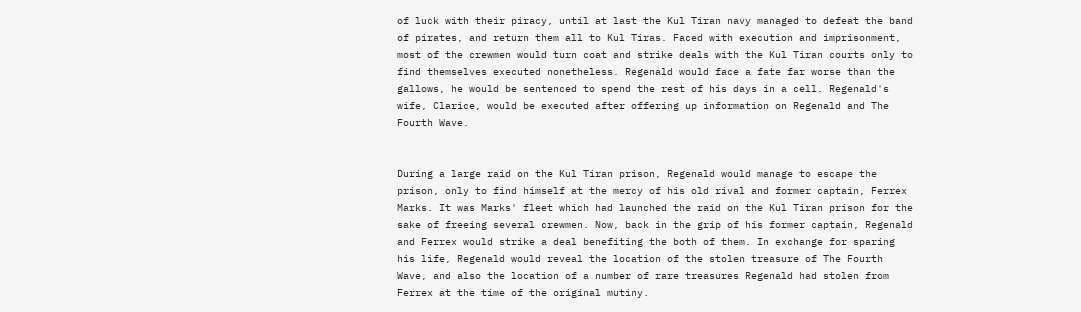of luck with their piracy, until at last the Kul Tiran navy managed to defeat the band of pirates, and return them all to Kul Tiras. Faced with execution and imprisonment, most of the crewmen would turn coat and strike deals with the Kul Tiran courts only to find themselves executed nonetheless. Regenald would face a fate far worse than the gallows, he would be sentenced to spend the rest of his days in a cell. Regenald's wife, Clarice, would be executed after offering up information on Regenald and The Fourth Wave.


During a large raid on the Kul Tiran prison, Regenald would manage to escape the prison, only to find himself at the mercy of his old rival and former captain, Ferrex Marks. It was Marks' fleet which had launched the raid on the Kul Tiran prison for the sake of freeing several crewmen. Now, back in the grip of his former captain, Regenald and Ferrex would strike a deal benefiting the both of them. In exchange for sparing his life, Regenald would reveal the location of the stolen treasure of The Fourth Wave, and also the location of a number of rare treasures Regenald had stolen from Ferrex at the time of the original mutiny.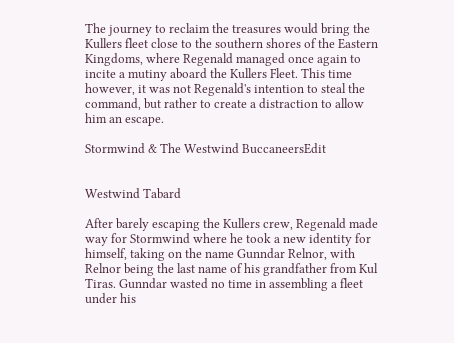The journey to reclaim the treasures would bring the Kullers fleet close to the southern shores of the Eastern Kingdoms, where Regenald managed once again to incite a mutiny aboard the Kullers Fleet. This time however, it was not Regenald's intention to steal the command, but rather to create a distraction to allow him an escape.

Stormwind & The Westwind BuccaneersEdit


Westwind Tabard

After barely escaping the Kullers crew, Regenald made way for Stormwind where he took a new identity for himself, taking on the name Gunndar Relnor, with Relnor being the last name of his grandfather from Kul Tiras. Gunndar wasted no time in assembling a fleet under his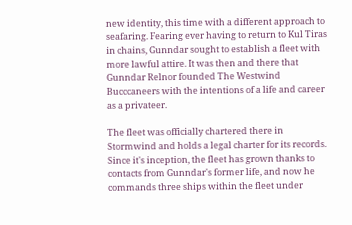new identity, this time with a different approach to seafaring. Fearing ever having to return to Kul Tiras in chains, Gunndar sought to establish a fleet with more lawful attire. It was then and there that Gunndar Relnor founded The Westwind Bucccaneers with the intentions of a life and career as a privateer.

The fleet was officially chartered there in Stormwind and holds a legal charter for its records. Since it's inception, the fleet has grown thanks to contacts from Gunndar's former life, and now he commands three ships within the fleet under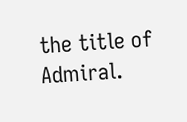the title of Admiral.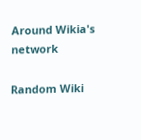Around Wikia's network

Random Wiki